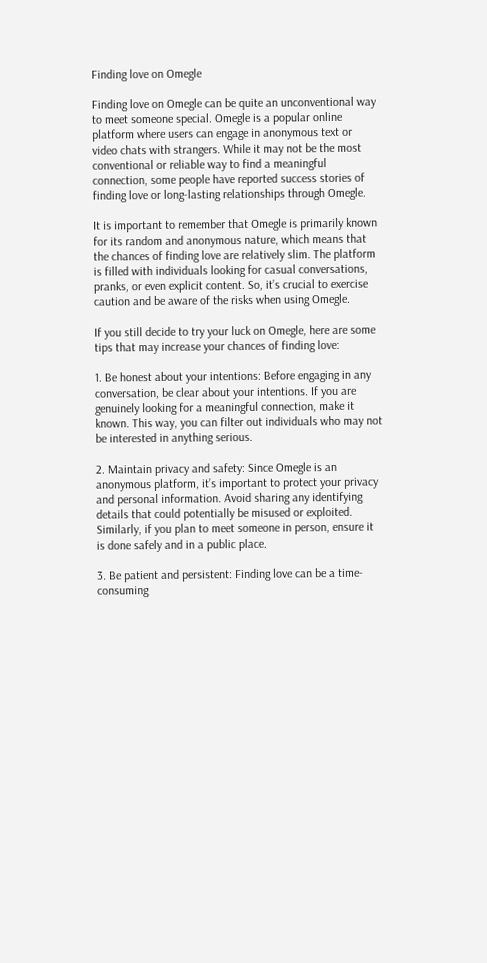Finding love on Omegle

Finding love on Omegle can be quite an unconventional way to meet someone special. Omegle is a popular online platform where users can engage in anonymous text or video chats with strangers. While it may not be the most conventional or reliable way to find a meaningful connection, some people have reported success stories of finding love or long-lasting relationships through Omegle.

It is important to remember that Omegle is primarily known for its random and anonymous nature, which means that the chances of finding love are relatively slim. The platform is filled with individuals looking for casual conversations, pranks, or even explicit content. So, it’s crucial to exercise caution and be aware of the risks when using Omegle.

If you still decide to try your luck on Omegle, here are some tips that may increase your chances of finding love:

1. Be honest about your intentions: Before engaging in any conversation, be clear about your intentions. If you are genuinely looking for a meaningful connection, make it known. This way, you can filter out individuals who may not be interested in anything serious.

2. Maintain privacy and safety: Since Omegle is an anonymous platform, it’s important to protect your privacy and personal information. Avoid sharing any identifying details that could potentially be misused or exploited. Similarly, if you plan to meet someone in person, ensure it is done safely and in a public place.

3. Be patient and persistent: Finding love can be a time-consuming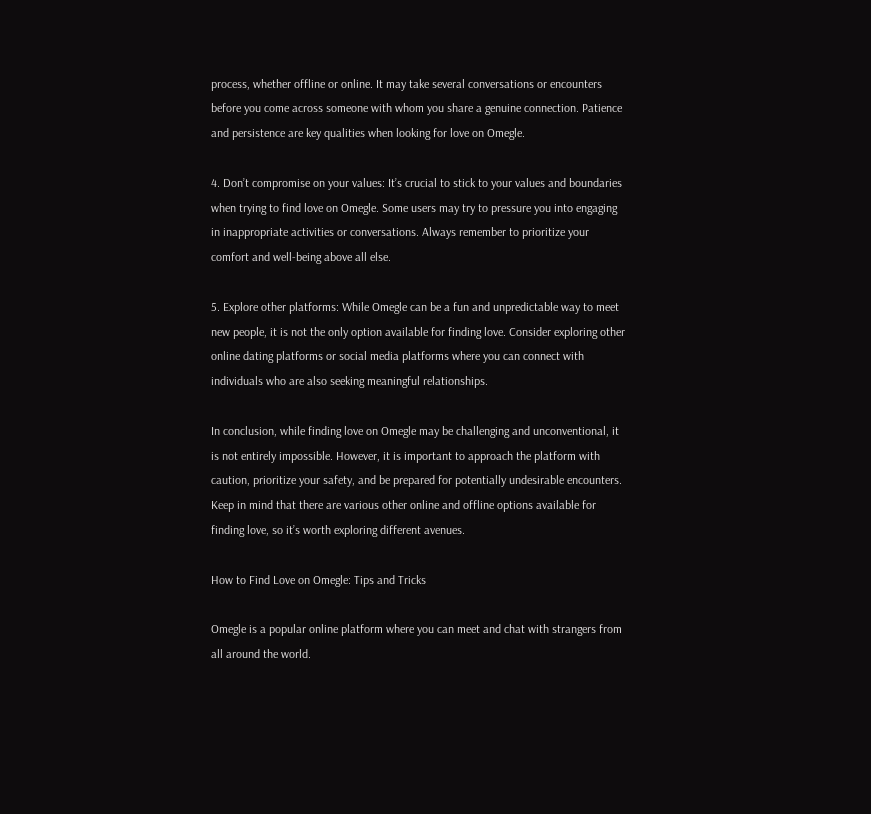process, whether offline or online. It may take several conversations or encounters before you come across someone with whom you share a genuine connection. Patience and persistence are key qualities when looking for love on Omegle.

4. Don’t compromise on your values: It’s crucial to stick to your values and boundaries when trying to find love on Omegle. Some users may try to pressure you into engaging in inappropriate activities or conversations. Always remember to prioritize your comfort and well-being above all else.

5. Explore other platforms: While Omegle can be a fun and unpredictable way to meet new people, it is not the only option available for finding love. Consider exploring other online dating platforms or social media platforms where you can connect with individuals who are also seeking meaningful relationships.

In conclusion, while finding love on Omegle may be challenging and unconventional, it is not entirely impossible. However, it is important to approach the platform with caution, prioritize your safety, and be prepared for potentially undesirable encounters. Keep in mind that there are various other online and offline options available for finding love, so it’s worth exploring different avenues.

How to Find Love on Omegle: Tips and Tricks

Omegle is a popular online platform where you can meet and chat with strangers from all around the world.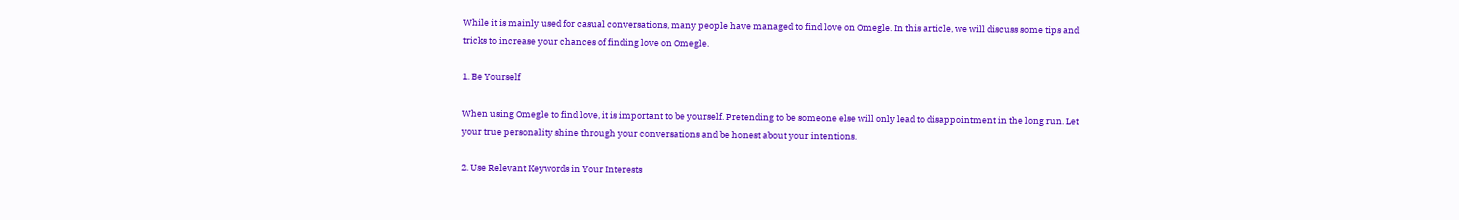While it is mainly used for casual conversations, many people have managed to find love on Omegle. In this article, we will discuss some tips and tricks to increase your chances of finding love on Omegle.

1. Be Yourself

When using Omegle to find love, it is important to be yourself. Pretending to be someone else will only lead to disappointment in the long run. Let your true personality shine through your conversations and be honest about your intentions.

2. Use Relevant Keywords in Your Interests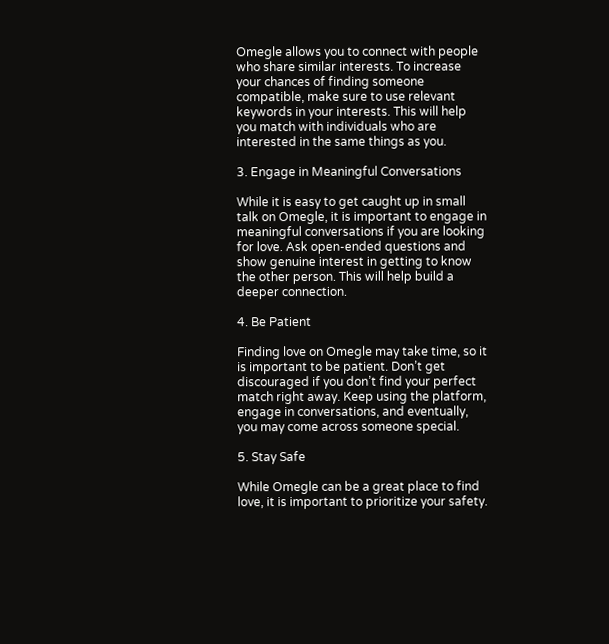Omegle allows you to connect with people who share similar interests. To increase your chances of finding someone compatible, make sure to use relevant keywords in your interests. This will help you match with individuals who are interested in the same things as you.

3. Engage in Meaningful Conversations

While it is easy to get caught up in small talk on Omegle, it is important to engage in meaningful conversations if you are looking for love. Ask open-ended questions and show genuine interest in getting to know the other person. This will help build a deeper connection.

4. Be Patient

Finding love on Omegle may take time, so it is important to be patient. Don’t get discouraged if you don’t find your perfect match right away. Keep using the platform, engage in conversations, and eventually, you may come across someone special.

5. Stay Safe

While Omegle can be a great place to find love, it is important to prioritize your safety.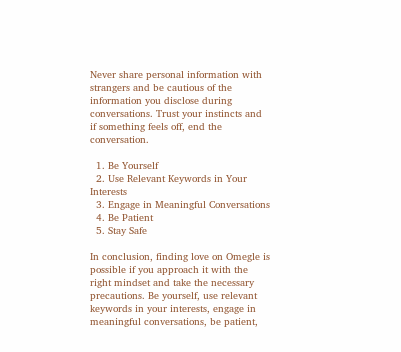Never share personal information with strangers and be cautious of the information you disclose during conversations. Trust your instincts and if something feels off, end the conversation.

  1. Be Yourself
  2. Use Relevant Keywords in Your Interests
  3. Engage in Meaningful Conversations
  4. Be Patient
  5. Stay Safe

In conclusion, finding love on Omegle is possible if you approach it with the right mindset and take the necessary precautions. Be yourself, use relevant keywords in your interests, engage in meaningful conversations, be patient,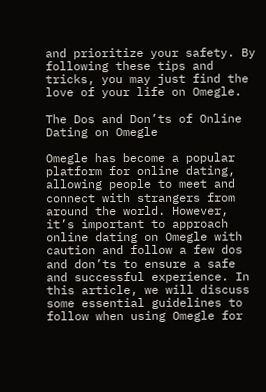and prioritize your safety. By following these tips and tricks, you may just find the love of your life on Omegle.

The Dos and Don’ts of Online Dating on Omegle

Omegle has become a popular platform for online dating, allowing people to meet and connect with strangers from around the world. However, it’s important to approach online dating on Omegle with caution and follow a few dos and don’ts to ensure a safe and successful experience. In this article, we will discuss some essential guidelines to follow when using Omegle for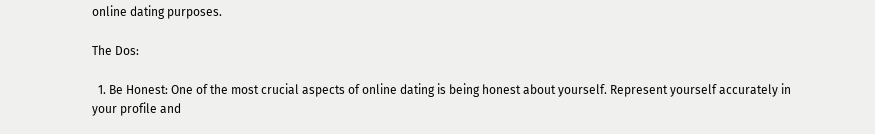online dating purposes.

The Dos:

  1. Be Honest: One of the most crucial aspects of online dating is being honest about yourself. Represent yourself accurately in your profile and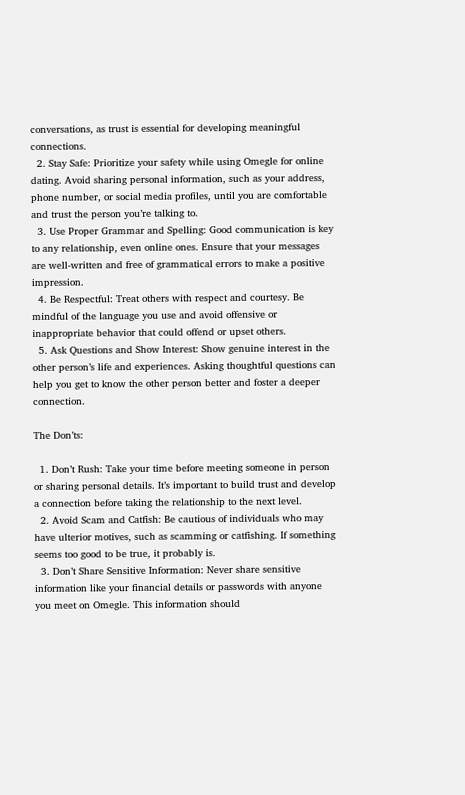conversations, as trust is essential for developing meaningful connections.
  2. Stay Safe: Prioritize your safety while using Omegle for online dating. Avoid sharing personal information, such as your address, phone number, or social media profiles, until you are comfortable and trust the person you’re talking to.
  3. Use Proper Grammar and Spelling: Good communication is key to any relationship, even online ones. Ensure that your messages are well-written and free of grammatical errors to make a positive impression.
  4. Be Respectful: Treat others with respect and courtesy. Be mindful of the language you use and avoid offensive or inappropriate behavior that could offend or upset others.
  5. Ask Questions and Show Interest: Show genuine interest in the other person’s life and experiences. Asking thoughtful questions can help you get to know the other person better and foster a deeper connection.

The Don’ts:

  1. Don’t Rush: Take your time before meeting someone in person or sharing personal details. It’s important to build trust and develop a connection before taking the relationship to the next level.
  2. Avoid Scam and Catfish: Be cautious of individuals who may have ulterior motives, such as scamming or catfishing. If something seems too good to be true, it probably is.
  3. Don’t Share Sensitive Information: Never share sensitive information like your financial details or passwords with anyone you meet on Omegle. This information should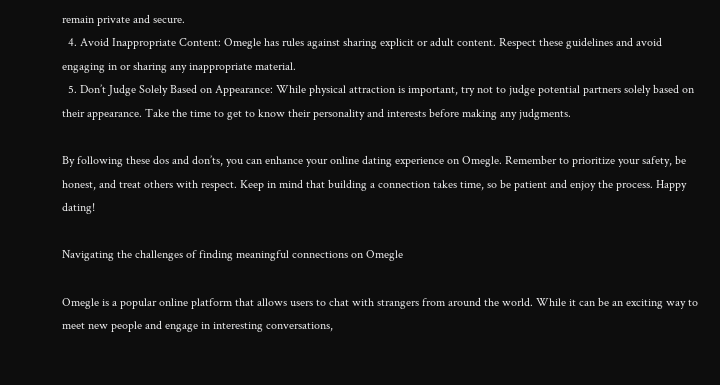remain private and secure.
  4. Avoid Inappropriate Content: Omegle has rules against sharing explicit or adult content. Respect these guidelines and avoid engaging in or sharing any inappropriate material.
  5. Don’t Judge Solely Based on Appearance: While physical attraction is important, try not to judge potential partners solely based on their appearance. Take the time to get to know their personality and interests before making any judgments.

By following these dos and don’ts, you can enhance your online dating experience on Omegle. Remember to prioritize your safety, be honest, and treat others with respect. Keep in mind that building a connection takes time, so be patient and enjoy the process. Happy dating!

Navigating the challenges of finding meaningful connections on Omegle

Omegle is a popular online platform that allows users to chat with strangers from around the world. While it can be an exciting way to meet new people and engage in interesting conversations,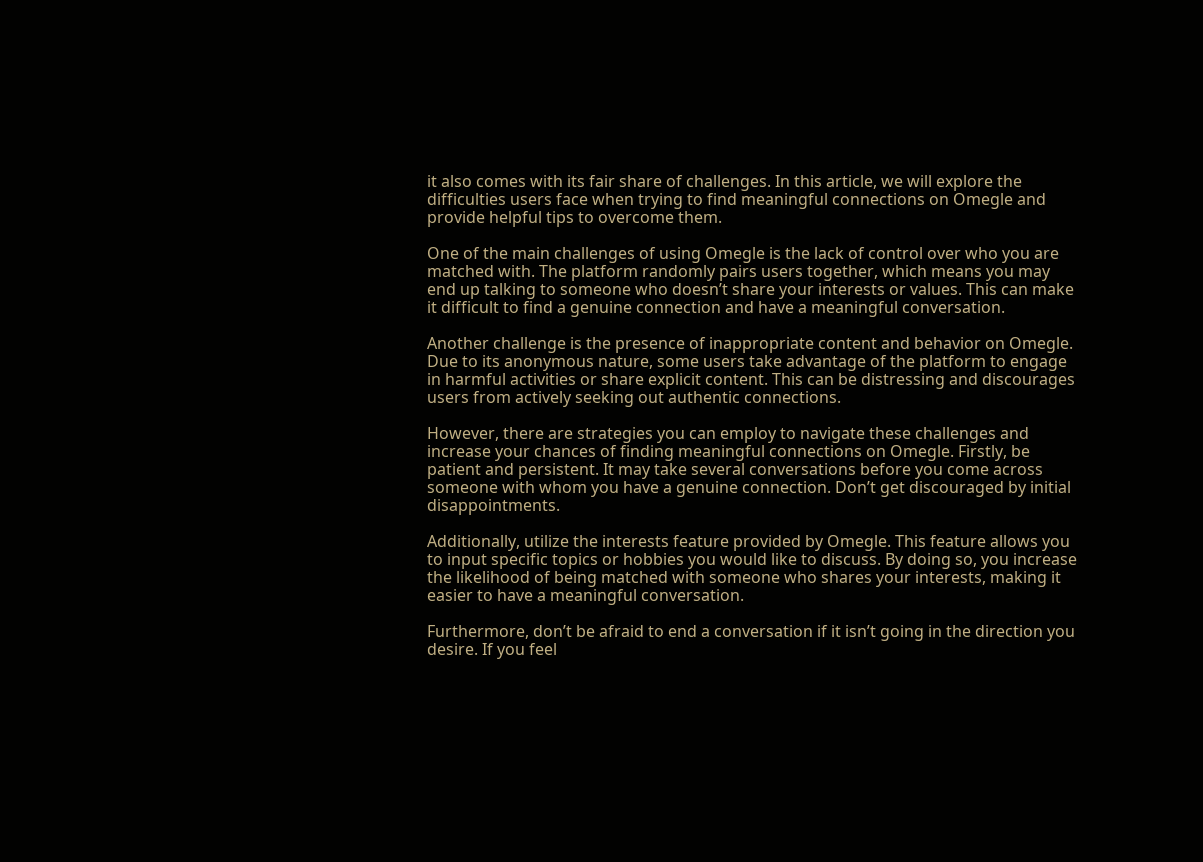it also comes with its fair share of challenges. In this article, we will explore the difficulties users face when trying to find meaningful connections on Omegle and provide helpful tips to overcome them.

One of the main challenges of using Omegle is the lack of control over who you are matched with. The platform randomly pairs users together, which means you may end up talking to someone who doesn’t share your interests or values. This can make it difficult to find a genuine connection and have a meaningful conversation.

Another challenge is the presence of inappropriate content and behavior on Omegle. Due to its anonymous nature, some users take advantage of the platform to engage in harmful activities or share explicit content. This can be distressing and discourages users from actively seeking out authentic connections.

However, there are strategies you can employ to navigate these challenges and increase your chances of finding meaningful connections on Omegle. Firstly, be patient and persistent. It may take several conversations before you come across someone with whom you have a genuine connection. Don’t get discouraged by initial disappointments.

Additionally, utilize the interests feature provided by Omegle. This feature allows you to input specific topics or hobbies you would like to discuss. By doing so, you increase the likelihood of being matched with someone who shares your interests, making it easier to have a meaningful conversation.

Furthermore, don’t be afraid to end a conversation if it isn’t going in the direction you desire. If you feel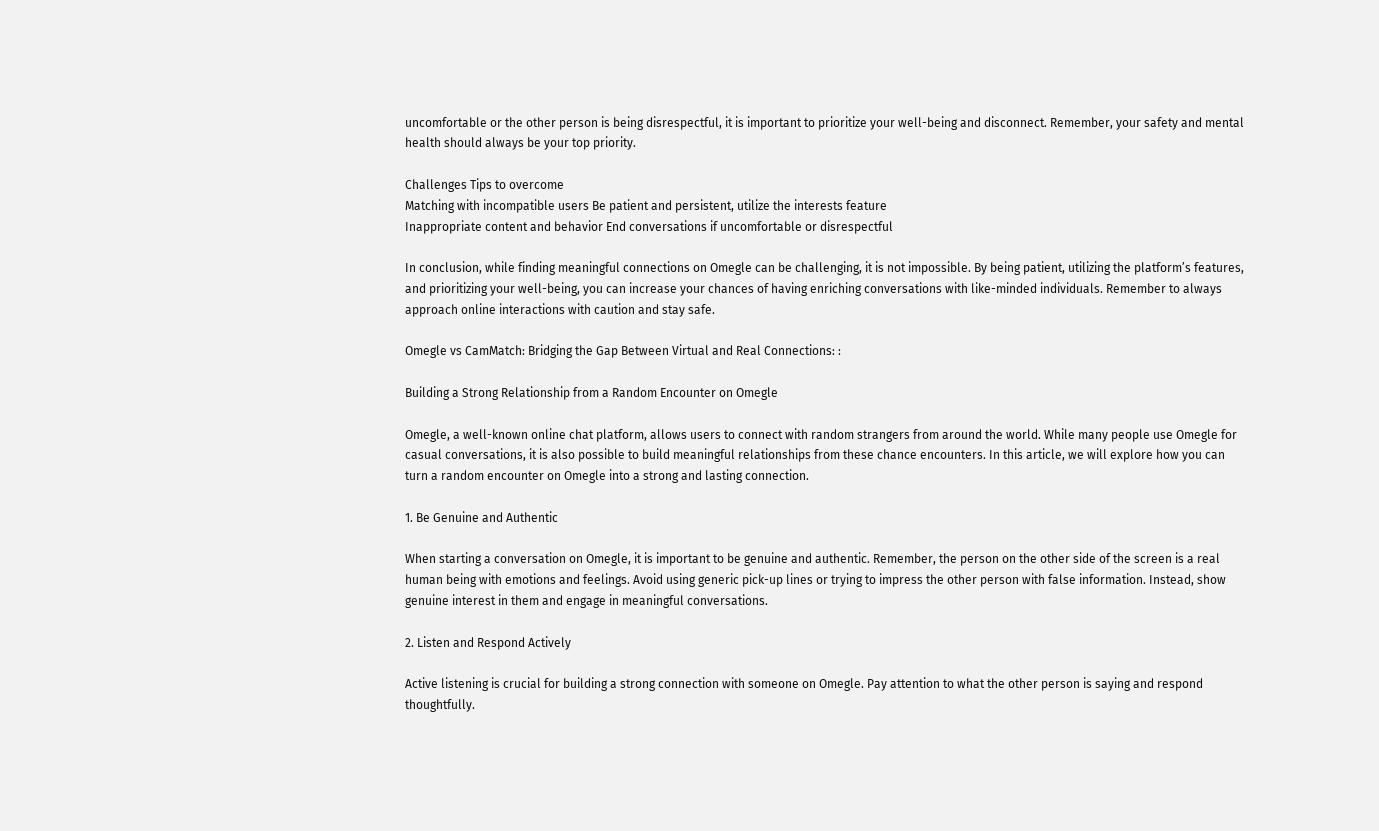uncomfortable or the other person is being disrespectful, it is important to prioritize your well-being and disconnect. Remember, your safety and mental health should always be your top priority.

Challenges Tips to overcome
Matching with incompatible users Be patient and persistent, utilize the interests feature
Inappropriate content and behavior End conversations if uncomfortable or disrespectful

In conclusion, while finding meaningful connections on Omegle can be challenging, it is not impossible. By being patient, utilizing the platform’s features, and prioritizing your well-being, you can increase your chances of having enriching conversations with like-minded individuals. Remember to always approach online interactions with caution and stay safe.

Omegle vs CamMatch: Bridging the Gap Between Virtual and Real Connections: :

Building a Strong Relationship from a Random Encounter on Omegle

Omegle, a well-known online chat platform, allows users to connect with random strangers from around the world. While many people use Omegle for casual conversations, it is also possible to build meaningful relationships from these chance encounters. In this article, we will explore how you can turn a random encounter on Omegle into a strong and lasting connection.

1. Be Genuine and Authentic

When starting a conversation on Omegle, it is important to be genuine and authentic. Remember, the person on the other side of the screen is a real human being with emotions and feelings. Avoid using generic pick-up lines or trying to impress the other person with false information. Instead, show genuine interest in them and engage in meaningful conversations.

2. Listen and Respond Actively

Active listening is crucial for building a strong connection with someone on Omegle. Pay attention to what the other person is saying and respond thoughtfully.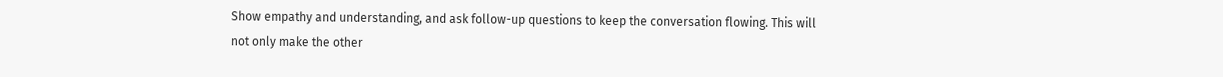Show empathy and understanding, and ask follow-up questions to keep the conversation flowing. This will not only make the other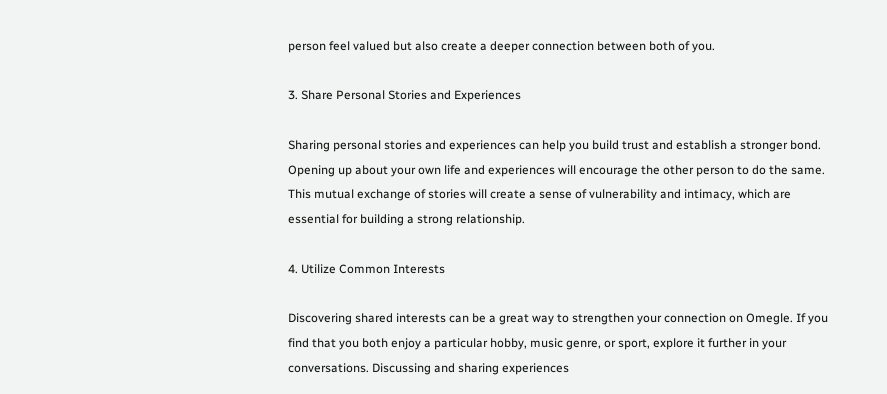person feel valued but also create a deeper connection between both of you.

3. Share Personal Stories and Experiences

Sharing personal stories and experiences can help you build trust and establish a stronger bond. Opening up about your own life and experiences will encourage the other person to do the same. This mutual exchange of stories will create a sense of vulnerability and intimacy, which are essential for building a strong relationship.

4. Utilize Common Interests

Discovering shared interests can be a great way to strengthen your connection on Omegle. If you find that you both enjoy a particular hobby, music genre, or sport, explore it further in your conversations. Discussing and sharing experiences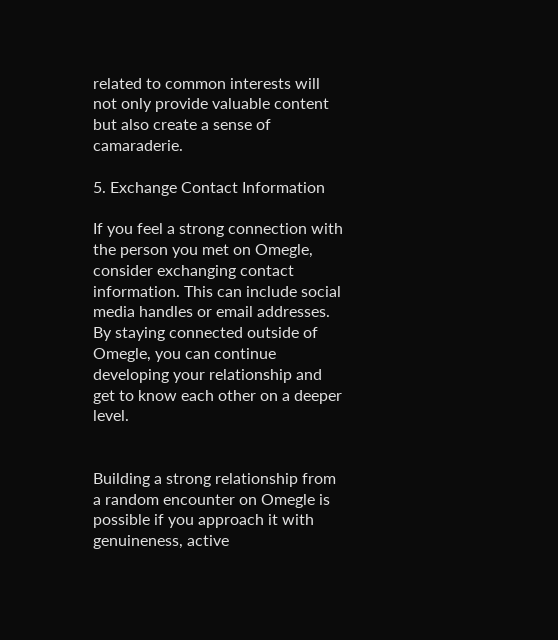related to common interests will not only provide valuable content but also create a sense of camaraderie.

5. Exchange Contact Information

If you feel a strong connection with the person you met on Omegle, consider exchanging contact information. This can include social media handles or email addresses. By staying connected outside of Omegle, you can continue developing your relationship and get to know each other on a deeper level.


Building a strong relationship from a random encounter on Omegle is possible if you approach it with genuineness, active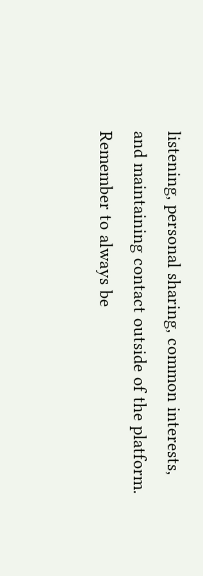listening, personal sharing, common interests, and maintaining contact outside of the platform. Remember to always be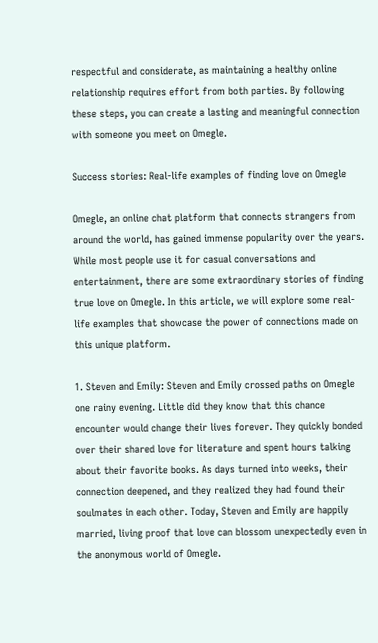respectful and considerate, as maintaining a healthy online relationship requires effort from both parties. By following these steps, you can create a lasting and meaningful connection with someone you meet on Omegle.

Success stories: Real-life examples of finding love on Omegle

Omegle, an online chat platform that connects strangers from around the world, has gained immense popularity over the years. While most people use it for casual conversations and entertainment, there are some extraordinary stories of finding true love on Omegle. In this article, we will explore some real-life examples that showcase the power of connections made on this unique platform.

1. Steven and Emily: Steven and Emily crossed paths on Omegle one rainy evening. Little did they know that this chance encounter would change their lives forever. They quickly bonded over their shared love for literature and spent hours talking about their favorite books. As days turned into weeks, their connection deepened, and they realized they had found their soulmates in each other. Today, Steven and Emily are happily married, living proof that love can blossom unexpectedly even in the anonymous world of Omegle.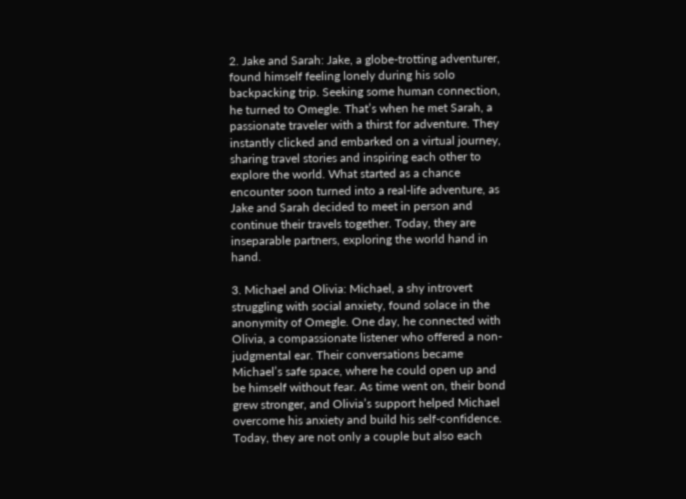2. Jake and Sarah: Jake, a globe-trotting adventurer, found himself feeling lonely during his solo backpacking trip. Seeking some human connection, he turned to Omegle. That’s when he met Sarah, a passionate traveler with a thirst for adventure. They instantly clicked and embarked on a virtual journey, sharing travel stories and inspiring each other to explore the world. What started as a chance encounter soon turned into a real-life adventure, as Jake and Sarah decided to meet in person and continue their travels together. Today, they are inseparable partners, exploring the world hand in hand.

3. Michael and Olivia: Michael, a shy introvert struggling with social anxiety, found solace in the anonymity of Omegle. One day, he connected with Olivia, a compassionate listener who offered a non-judgmental ear. Their conversations became Michael’s safe space, where he could open up and be himself without fear. As time went on, their bond grew stronger, and Olivia’s support helped Michael overcome his anxiety and build his self-confidence. Today, they are not only a couple but also each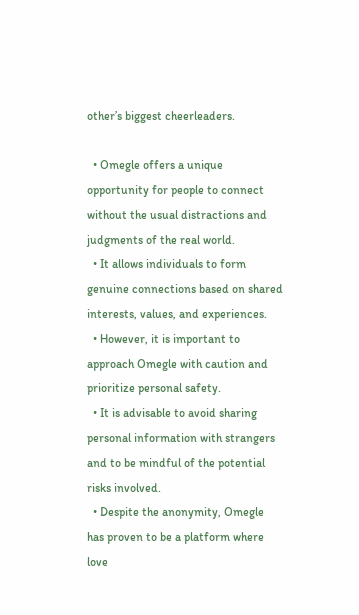other’s biggest cheerleaders.

  • Omegle offers a unique opportunity for people to connect without the usual distractions and judgments of the real world.
  • It allows individuals to form genuine connections based on shared interests, values, and experiences.
  • However, it is important to approach Omegle with caution and prioritize personal safety.
  • It is advisable to avoid sharing personal information with strangers and to be mindful of the potential risks involved.
  • Despite the anonymity, Omegle has proven to be a platform where love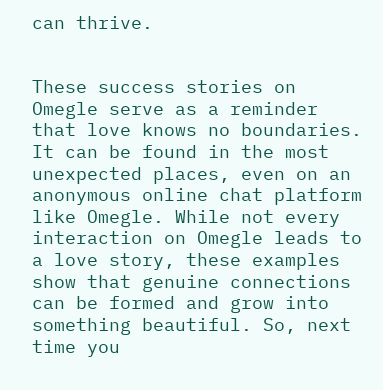can thrive.


These success stories on Omegle serve as a reminder that love knows no boundaries. It can be found in the most unexpected places, even on an anonymous online chat platform like Omegle. While not every interaction on Omegle leads to a love story, these examples show that genuine connections can be formed and grow into something beautiful. So, next time you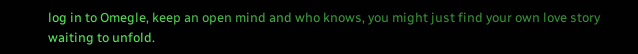log in to Omegle, keep an open mind and who knows, you might just find your own love story waiting to unfold.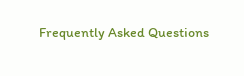Frequently Asked Questions